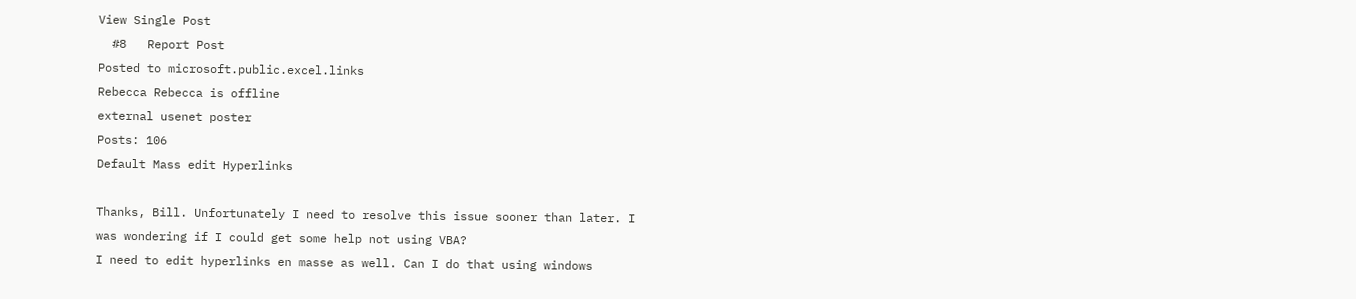View Single Post
  #8   Report Post
Posted to microsoft.public.excel.links
Rebecca Rebecca is offline
external usenet poster
Posts: 106
Default Mass edit Hyperlinks

Thanks, Bill. Unfortunately I need to resolve this issue sooner than later. I
was wondering if I could get some help not using VBA?
I need to edit hyperlinks en masse as well. Can I do that using windows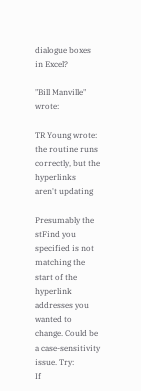dialogue boxes in Excel?

"Bill Manville" wrote:

TR Young wrote:
the routine runs correctly, but the hyperlinks
aren't updating

Presumably the stFind you specified is not matching the start of the
hyperlink addresses you wanted to change. Could be a case-sensitivity
issue. Try:
If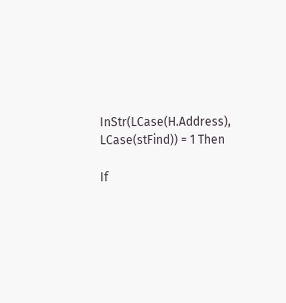InStr(LCase(H.Address), LCase(stFind)) = 1 Then

If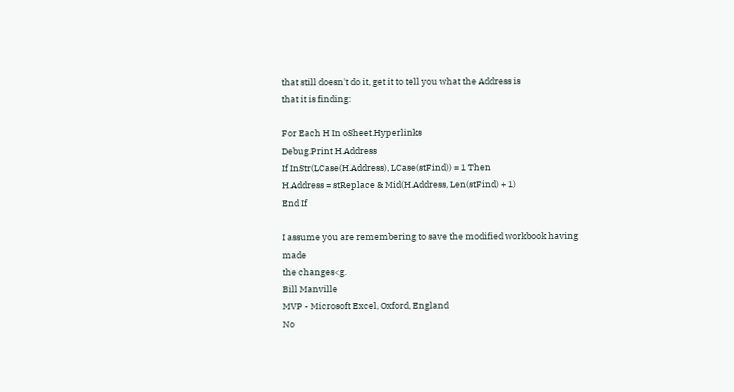that still doesn't do it, get it to tell you what the Address is
that it is finding:

For Each H In oSheet.Hyperlinks
Debug.Print H.Address
If InStr(LCase(H.Address), LCase(stFind)) = 1 Then
H.Address = stReplace & Mid(H.Address, Len(stFind) + 1)
End If

I assume you are remembering to save the modified workbook having made
the changes<g.
Bill Manville
MVP - Microsoft Excel, Oxford, England
No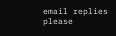email replies please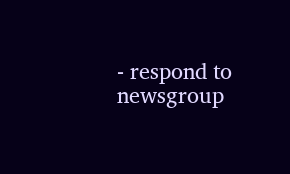- respond to newsgroup